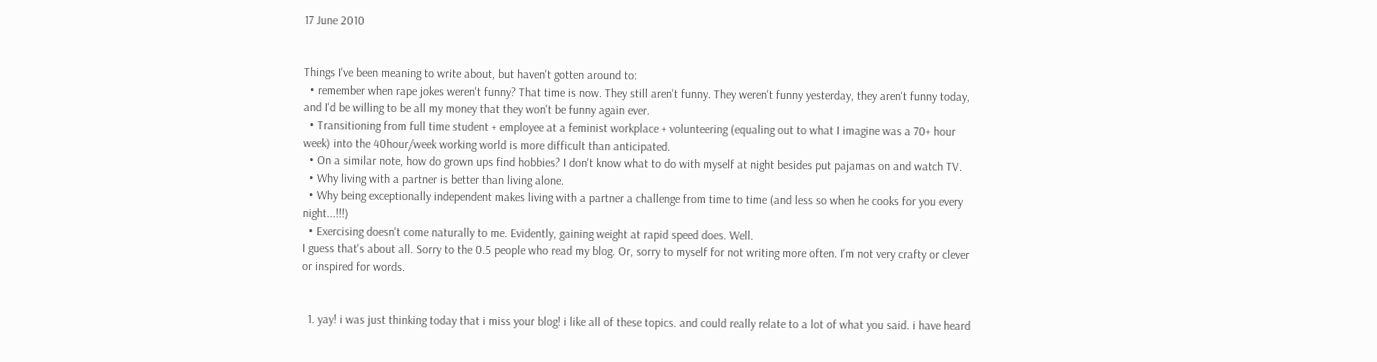17 June 2010


Things I've been meaning to write about, but haven't gotten around to:
  • remember when rape jokes weren't funny? That time is now. They still aren't funny. They weren't funny yesterday, they aren't funny today, and I'd be willing to be all my money that they won't be funny again ever.
  • Transitioning from full time student + employee at a feminist workplace + volunteering (equaling out to what I imagine was a 70+ hour week) into the 40hour/week working world is more difficult than anticipated.
  • On a similar note, how do grown ups find hobbies? I don't know what to do with myself at night besides put pajamas on and watch TV.
  • Why living with a partner is better than living alone.
  • Why being exceptionally independent makes living with a partner a challenge from time to time (and less so when he cooks for you every night...!!!)
  • Exercising doesn't come naturally to me. Evidently, gaining weight at rapid speed does. Well.
I guess that's about all. Sorry to the 0.5 people who read my blog. Or, sorry to myself for not writing more often. I'm not very crafty or clever or inspired for words.


  1. yay! i was just thinking today that i miss your blog! i like all of these topics. and could really relate to a lot of what you said. i have heard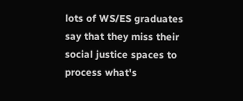lots of WS/ES graduates say that they miss their social justice spaces to process what's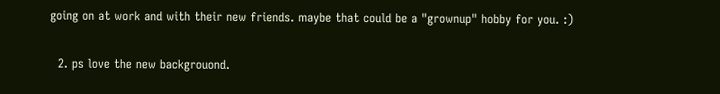going on at work and with their new friends. maybe that could be a "grownup" hobby for you. :)

  2. ps love the new backgrouond.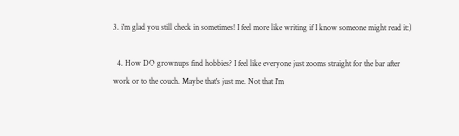3. i'm glad you still check in sometimes! I feel more like writing if I know someone might read it:)

  4. How DO grownups find hobbies? I feel like everyone just zooms straight for the bar after work or to the couch. Maybe that's just me. Not that I'm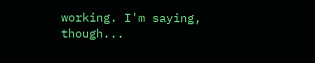working. I'm saying, though...